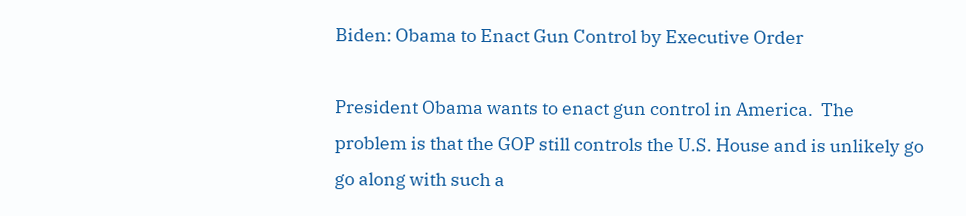Biden: Obama to Enact Gun Control by Executive Order

President Obama wants to enact gun control in America.  The problem is that the GOP still controls the U.S. House and is unlikely go go along with such a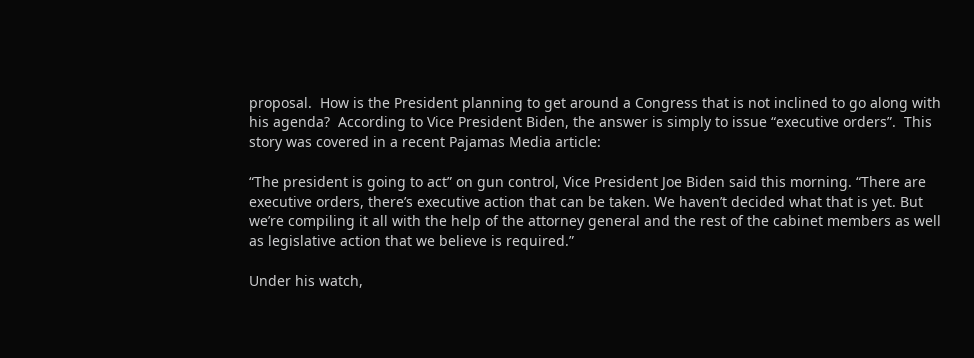proposal.  How is the President planning to get around a Congress that is not inclined to go along with his agenda?  According to Vice President Biden, the answer is simply to issue “executive orders”.  This story was covered in a recent Pajamas Media article:

“The president is going to act” on gun control, Vice President Joe Biden said this morning. “There are executive orders, there’s executive action that can be taken. We haven’t decided what that is yet. But we’re compiling it all with the help of the attorney general and the rest of the cabinet members as well as legislative action that we believe is required.”

Under his watch,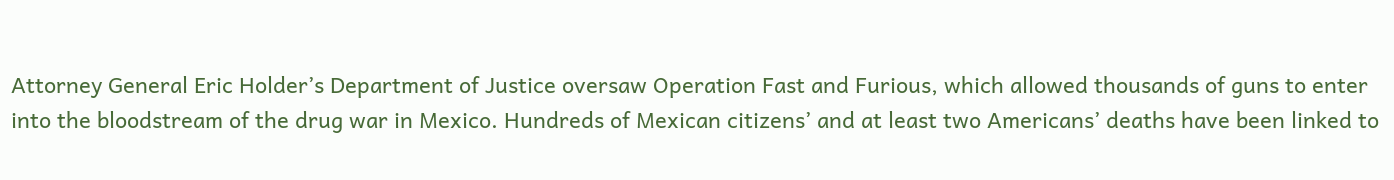Attorney General Eric Holder’s Department of Justice oversaw Operation Fast and Furious, which allowed thousands of guns to enter into the bloodstream of the drug war in Mexico. Hundreds of Mexican citizens’ and at least two Americans’ deaths have been linked to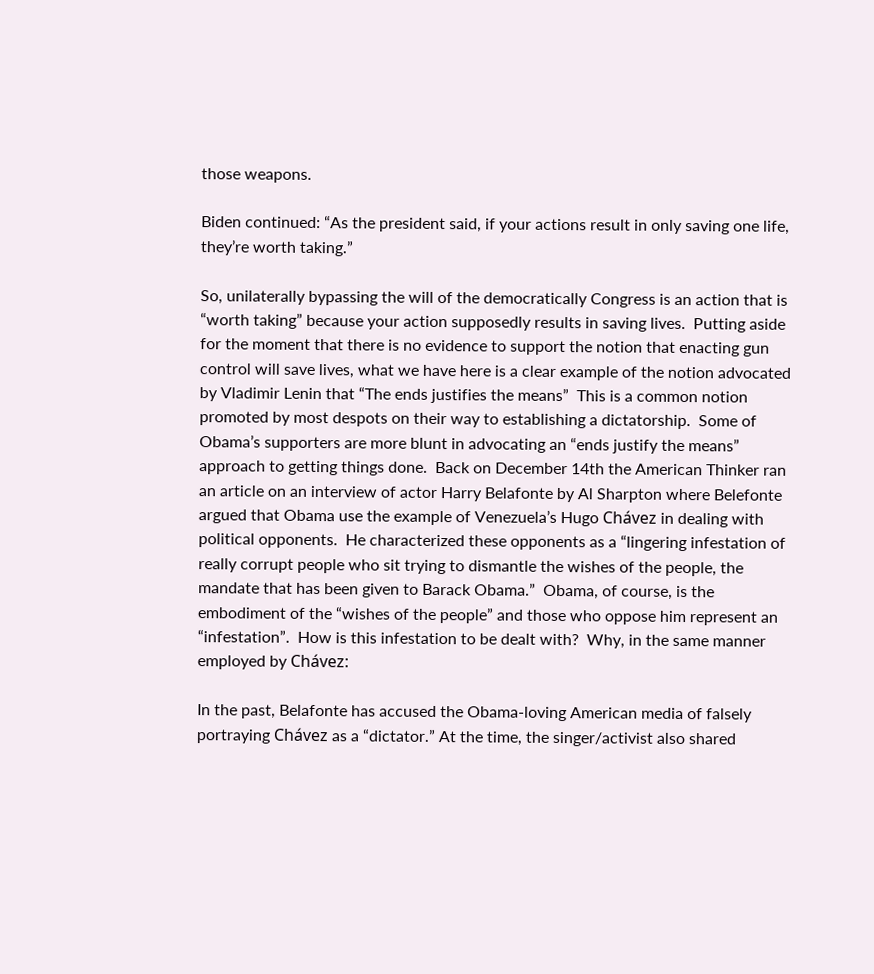those weapons.

Biden continued: “As the president said, if your actions result in only saving one life, they’re worth taking.”

So, unilaterally bypassing the will of the democratically Congress is an action that is “worth taking” because your action supposedly results in saving lives.  Putting aside for the moment that there is no evidence to support the notion that enacting gun control will save lives, what we have here is a clear example of the notion advocated by Vladimir Lenin that “The ends justifies the means”  This is a common notion promoted by most despots on their way to establishing a dictatorship.  Some of Obama’s supporters are more blunt in advocating an “ends justify the means” approach to getting things done.  Back on December 14th the American Thinker ran an article on an interview of actor Harry Belafonte by Al Sharpton where Belefonte argued that Obama use the example of Venezuela’s Hugo Chávez in dealing with political opponents.  He characterized these opponents as a “lingering infestation of really corrupt people who sit trying to dismantle the wishes of the people, the mandate that has been given to Barack Obama.”  Obama, of course, is the embodiment of the “wishes of the people” and those who oppose him represent an “infestation”.  How is this infestation to be dealt with?  Why, in the same manner employed by Chávez:

In the past, Belafonte has accused the Obama-loving American media of falsely portraying Chávez as a “dictator.” At the time, the singer/activist also shared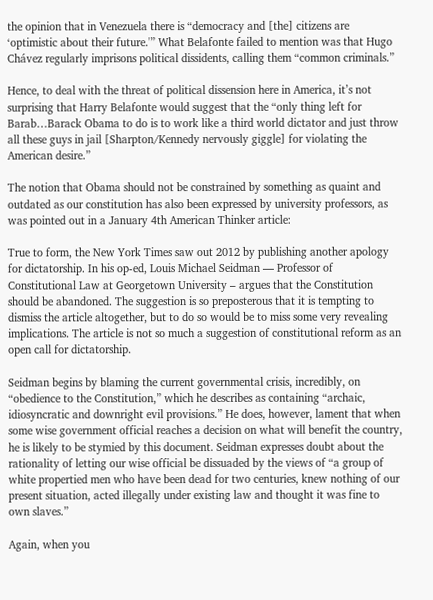the opinion that in Venezuela there is “democracy and [the] citizens are ‘optimistic about their future.'” What Belafonte failed to mention was that Hugo Chávez regularly imprisons political dissidents, calling them “common criminals.”

Hence, to deal with the threat of political dissension here in America, it’s not surprising that Harry Belafonte would suggest that the “only thing left for Barab…Barack Obama to do is to work like a third world dictator and just throw all these guys in jail [Sharpton/Kennedy nervously giggle] for violating the American desire.”

The notion that Obama should not be constrained by something as quaint and outdated as our constitution has also been expressed by university professors, as was pointed out in a January 4th American Thinker article:

True to form, the New York Times saw out 2012 by publishing another apology for dictatorship. In his op-ed, Louis Michael Seidman — Professor of Constitutional Law at Georgetown University – argues that the Constitution should be abandoned. The suggestion is so preposterous that it is tempting to dismiss the article altogether, but to do so would be to miss some very revealing implications. The article is not so much a suggestion of constitutional reform as an open call for dictatorship.

Seidman begins by blaming the current governmental crisis, incredibly, on “obedience to the Constitution,” which he describes as containing “archaic, idiosyncratic and downright evil provisions.” He does, however, lament that when some wise government official reaches a decision on what will benefit the country, he is likely to be stymied by this document. Seidman expresses doubt about the rationality of letting our wise official be dissuaded by the views of “a group of white propertied men who have been dead for two centuries, knew nothing of our present situation, acted illegally under existing law and thought it was fine to own slaves.”

Again, when you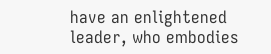have an enlightened leader, who embodies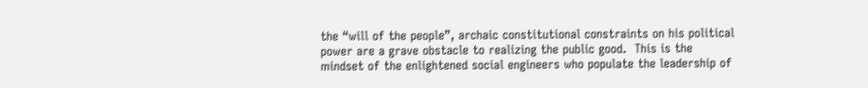the “will of the people”, archaic constitutional constraints on his political power are a grave obstacle to realizing the public good.  This is the mindset of the enlightened social engineers who populate the leadership of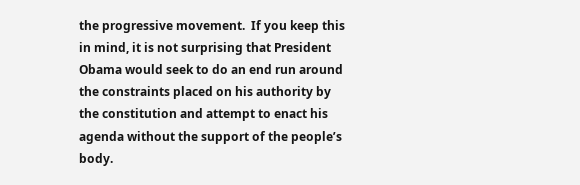the progressive movement.  If you keep this in mind, it is not surprising that President Obama would seek to do an end run around the constraints placed on his authority by the constitution and attempt to enact his agenda without the support of the people’s body.